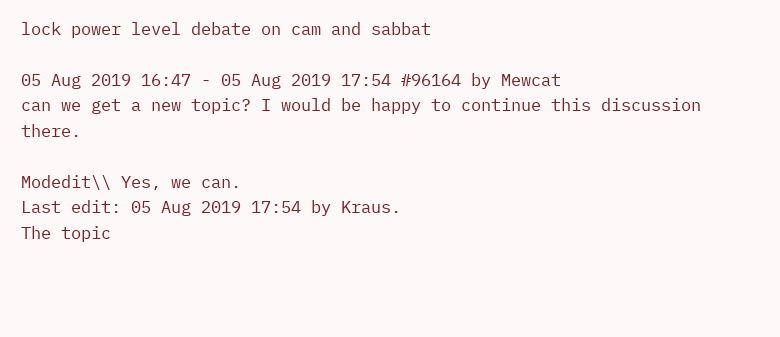lock power level debate on cam and sabbat

05 Aug 2019 16:47 - 05 Aug 2019 17:54 #96164 by Mewcat
can we get a new topic? I would be happy to continue this discussion there.

Modedit\\ Yes, we can.
Last edit: 05 Aug 2019 17:54 by Kraus.
The topic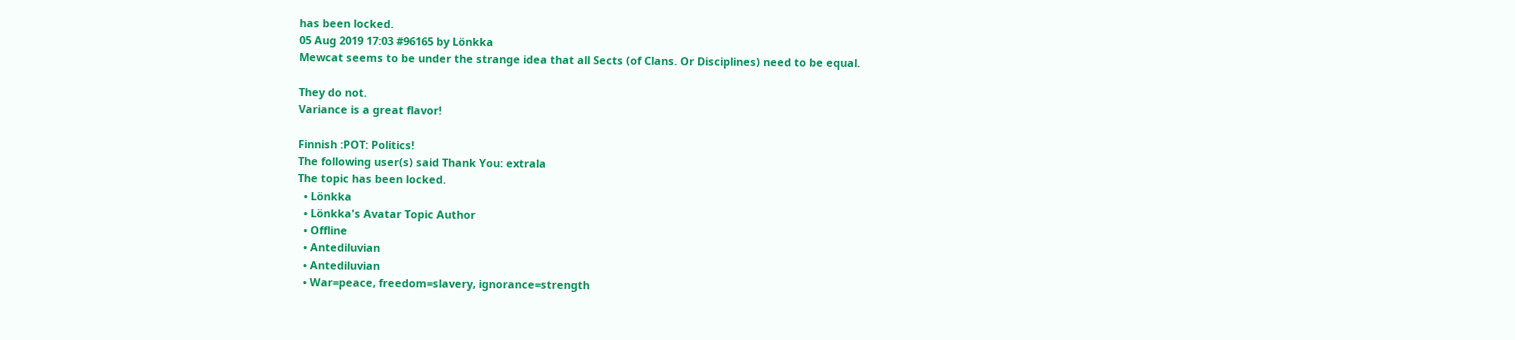has been locked.
05 Aug 2019 17:03 #96165 by Lönkka
Mewcat seems to be under the strange idea that all Sects (of Clans. Or Disciplines) need to be equal.

They do not.
Variance is a great flavor!

Finnish :POT: Politics!
The following user(s) said Thank You: extrala
The topic has been locked.
  • Lönkka
  • Lönkka's Avatar Topic Author
  • Offline
  • Antediluvian
  • Antediluvian
  • War=peace, freedom=slavery, ignorance=strength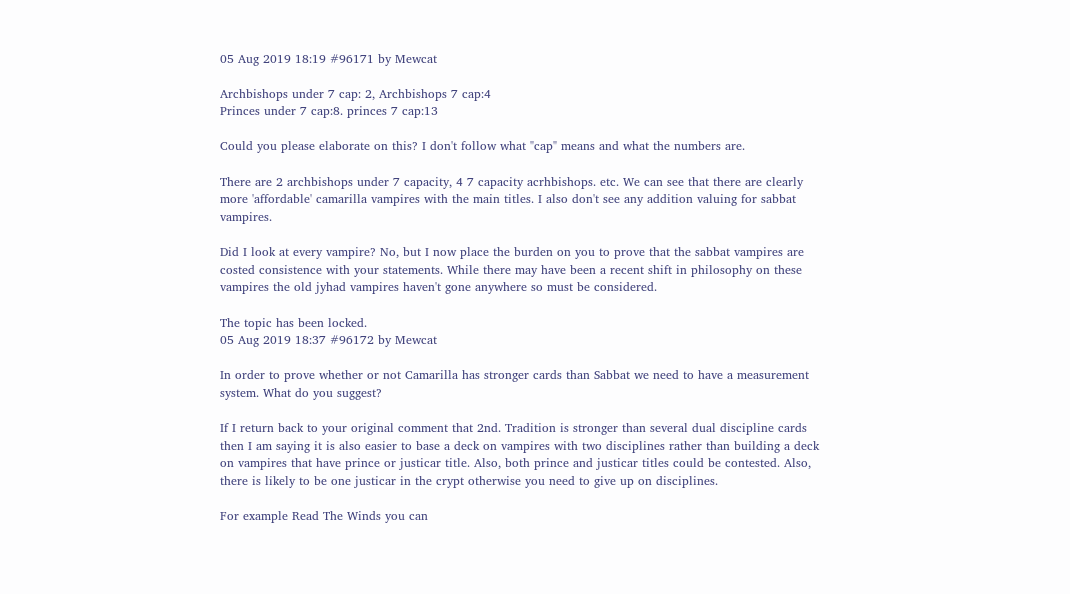05 Aug 2019 18:19 #96171 by Mewcat

Archbishops under 7 cap: 2, Archbishops 7 cap:4
Princes under 7 cap:8. princes 7 cap:13

Could you please elaborate on this? I don't follow what "cap" means and what the numbers are.

There are 2 archbishops under 7 capacity, 4 7 capacity acrhbishops. etc. We can see that there are clearly more 'affordable' camarilla vampires with the main titles. I also don't see any addition valuing for sabbat vampires.

Did I look at every vampire? No, but I now place the burden on you to prove that the sabbat vampires are costed consistence with your statements. While there may have been a recent shift in philosophy on these vampires the old jyhad vampires haven't gone anywhere so must be considered.

The topic has been locked.
05 Aug 2019 18:37 #96172 by Mewcat

In order to prove whether or not Camarilla has stronger cards than Sabbat we need to have a measurement system. What do you suggest?

If I return back to your original comment that 2nd. Tradition is stronger than several dual discipline cards then I am saying it is also easier to base a deck on vampires with two disciplines rather than building a deck on vampires that have prince or justicar title. Also, both prince and justicar titles could be contested. Also, there is likely to be one justicar in the crypt otherwise you need to give up on disciplines.

For example Read The Winds you can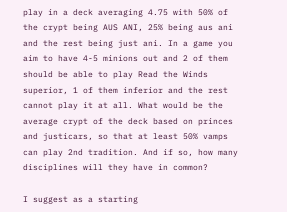play in a deck averaging 4.75 with 50% of the crypt being AUS ANI, 25% being aus ani and the rest being just ani. In a game you aim to have 4-5 minions out and 2 of them should be able to play Read the Winds superior, 1 of them inferior and the rest cannot play it at all. What would be the average crypt of the deck based on princes and justicars, so that at least 50% vamps can play 2nd tradition. And if so, how many disciplines will they have in common?

I suggest as a starting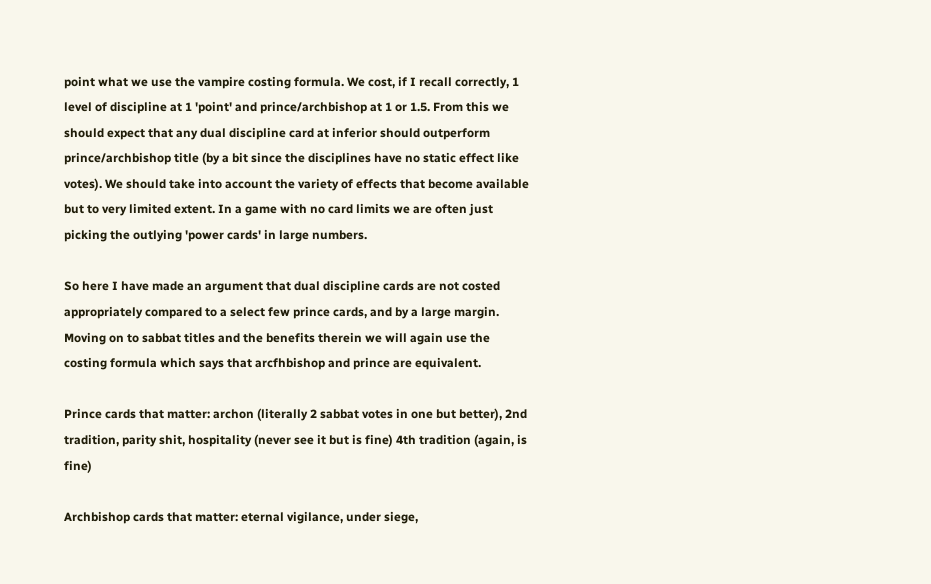point what we use the vampire costing formula. We cost, if I recall correctly, 1 level of discipline at 1 'point' and prince/archbishop at 1 or 1.5. From this we should expect that any dual discipline card at inferior should outperform prince/archbishop title (by a bit since the disciplines have no static effect like votes). We should take into account the variety of effects that become available but to very limited extent. In a game with no card limits we are often just picking the outlying 'power cards' in large numbers.

So here I have made an argument that dual discipline cards are not costed appropriately compared to a select few prince cards, and by a large margin. Moving on to sabbat titles and the benefits therein we will again use the costing formula which says that arcfhbishop and prince are equivalent.

Prince cards that matter: archon (literally 2 sabbat votes in one but better), 2nd tradition, parity shit, hospitality (never see it but is fine) 4th tradition (again, is fine)

Archbishop cards that matter: eternal vigilance, under siege,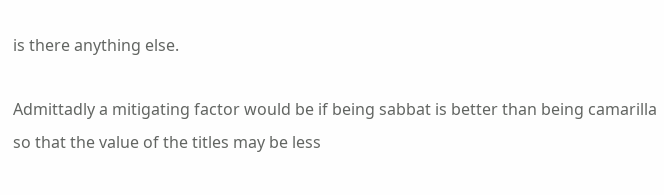is there anything else.

Admittadly a mitigating factor would be if being sabbat is better than being camarilla so that the value of the titles may be less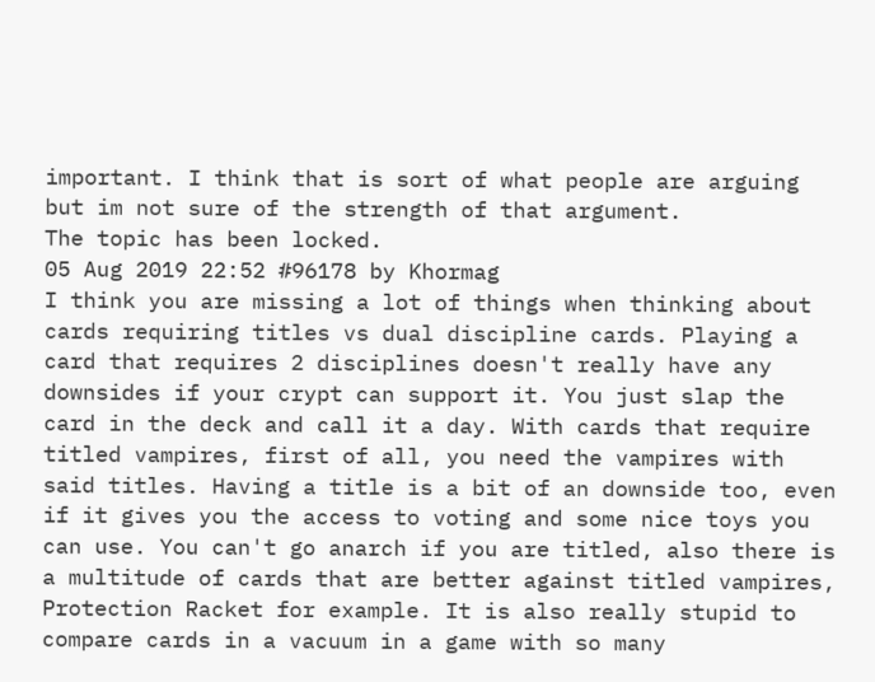important. I think that is sort of what people are arguing but im not sure of the strength of that argument.
The topic has been locked.
05 Aug 2019 22:52 #96178 by Khormag
I think you are missing a lot of things when thinking about cards requiring titles vs dual discipline cards. Playing a card that requires 2 disciplines doesn't really have any downsides if your crypt can support it. You just slap the card in the deck and call it a day. With cards that require titled vampires, first of all, you need the vampires with said titles. Having a title is a bit of an downside too, even if it gives you the access to voting and some nice toys you can use. You can't go anarch if you are titled, also there is a multitude of cards that are better against titled vampires, Protection Racket for example. It is also really stupid to compare cards in a vacuum in a game with so many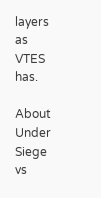layers as VTES has.

About Under Siege vs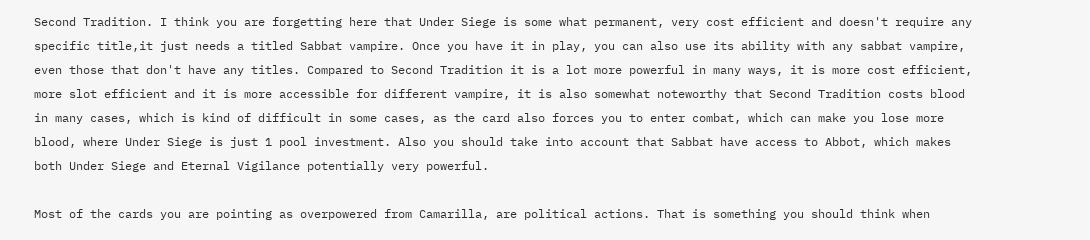Second Tradition. I think you are forgetting here that Under Siege is some what permanent, very cost efficient and doesn't require any specific title,it just needs a titled Sabbat vampire. Once you have it in play, you can also use its ability with any sabbat vampire, even those that don't have any titles. Compared to Second Tradition it is a lot more powerful in many ways, it is more cost efficient, more slot efficient and it is more accessible for different vampire, it is also somewhat noteworthy that Second Tradition costs blood in many cases, which is kind of difficult in some cases, as the card also forces you to enter combat, which can make you lose more blood, where Under Siege is just 1 pool investment. Also you should take into account that Sabbat have access to Abbot, which makes both Under Siege and Eternal Vigilance potentially very powerful.

Most of the cards you are pointing as overpowered from Camarilla, are political actions. That is something you should think when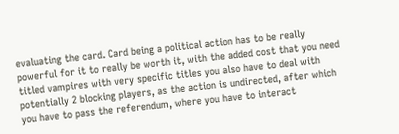evaluating the card. Card being a political action has to be really powerful for it to really be worth it, with the added cost that you need titled vampires with very specific titles you also have to deal with potentially 2 blocking players, as the action is undirected, after which you have to pass the referendum, where you have to interact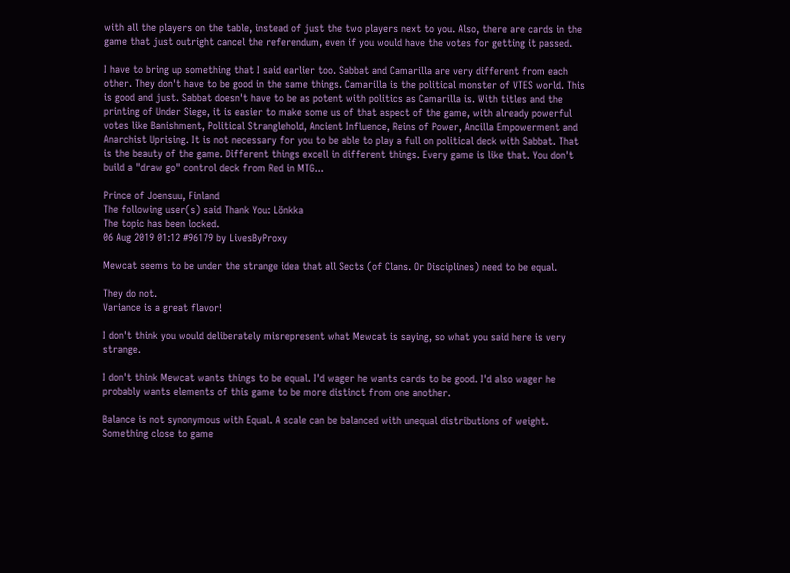with all the players on the table, instead of just the two players next to you. Also, there are cards in the game that just outright cancel the referendum, even if you would have the votes for getting it passed.

I have to bring up something that I said earlier too. Sabbat and Camarilla are very different from each other. They don't have to be good in the same things. Camarilla is the political monster of VTES world. This is good and just. Sabbat doesn't have to be as potent with politics as Camarilla is. With titles and the printing of Under Siege, it is easier to make some us of that aspect of the game, with already powerful votes like Banishment, Political Stranglehold, Ancient Influence, Reins of Power, Ancilla Empowerment and Anarchist Uprising. It is not necessary for you to be able to play a full on political deck with Sabbat. That is the beauty of the game. Different things excell in different things. Every game is like that. You don't build a "draw go" control deck from Red in MTG...

Prince of Joensuu, Finland
The following user(s) said Thank You: Lönkka
The topic has been locked.
06 Aug 2019 01:12 #96179 by LivesByProxy

Mewcat seems to be under the strange idea that all Sects (of Clans. Or Disciplines) need to be equal.

They do not.
Variance is a great flavor!

I don't think you would deliberately misrepresent what Mewcat is saying, so what you said here is very strange.

I don't think Mewcat wants things to be equal. I'd wager he wants cards to be good. I'd also wager he probably wants elements of this game to be more distinct from one another.

Balance is not synonymous with Equal. A scale can be balanced with unequal distributions of weight. Something close to game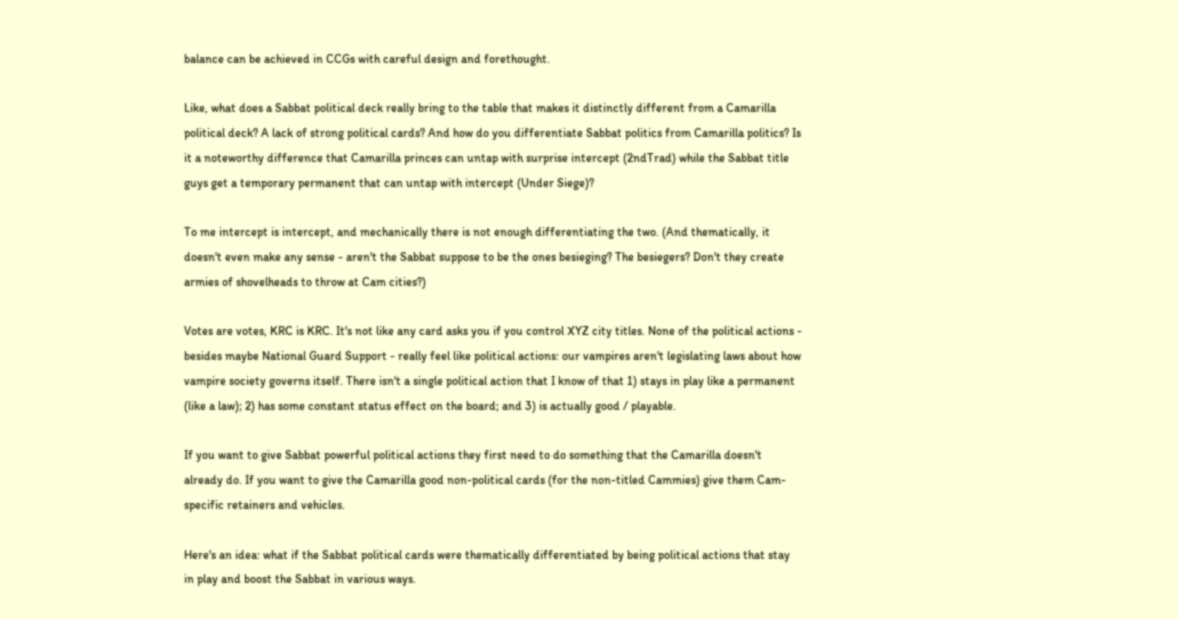balance can be achieved in CCGs with careful design and forethought.

Like, what does a Sabbat political deck really bring to the table that makes it distinctly different from a Camarilla political deck? A lack of strong political cards? And how do you differentiate Sabbat politics from Camarilla politics? Is it a noteworthy difference that Camarilla princes can untap with surprise intercept (2ndTrad) while the Sabbat title guys get a temporary permanent that can untap with intercept (Under Siege)?

To me intercept is intercept, and mechanically there is not enough differentiating the two. (And thematically, it doesn't even make any sense - aren't the Sabbat suppose to be the ones besieging? The besiegers? Don't they create armies of shovelheads to throw at Cam cities?)

Votes are votes, KRC is KRC. It's not like any card asks you if you control XYZ city titles. None of the political actions - besides maybe National Guard Support - really feel like political actions: our vampires aren't legislating laws about how vampire society governs itself. There isn't a single political action that I know of that 1) stays in play like a permanent (like a law); 2) has some constant status effect on the board; and 3) is actually good / playable.

If you want to give Sabbat powerful political actions they first need to do something that the Camarilla doesn't already do. If you want to give the Camarilla good non-political cards (for the non-titled Cammies) give them Cam-specific retainers and vehicles.

Here's an idea: what if the Sabbat political cards were thematically differentiated by being political actions that stay in play and boost the Sabbat in various ways.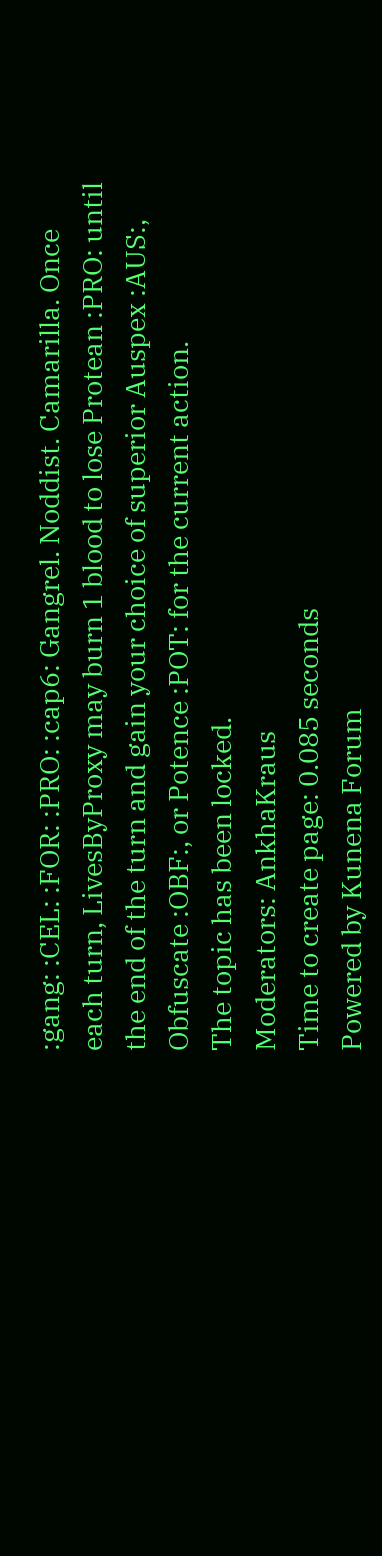:gang: :CEL: :FOR: :PRO: :cap6: Gangrel. Noddist. Camarilla. Once each turn, LivesByProxy may burn 1 blood to lose Protean :PRO: until the end of the turn and gain your choice of superior Auspex :AUS:, Obfuscate :OBF:, or Potence :POT: for the current action.
The topic has been locked.
Moderators: AnkhaKraus
Time to create page: 0.085 seconds
Powered by Kunena Forum